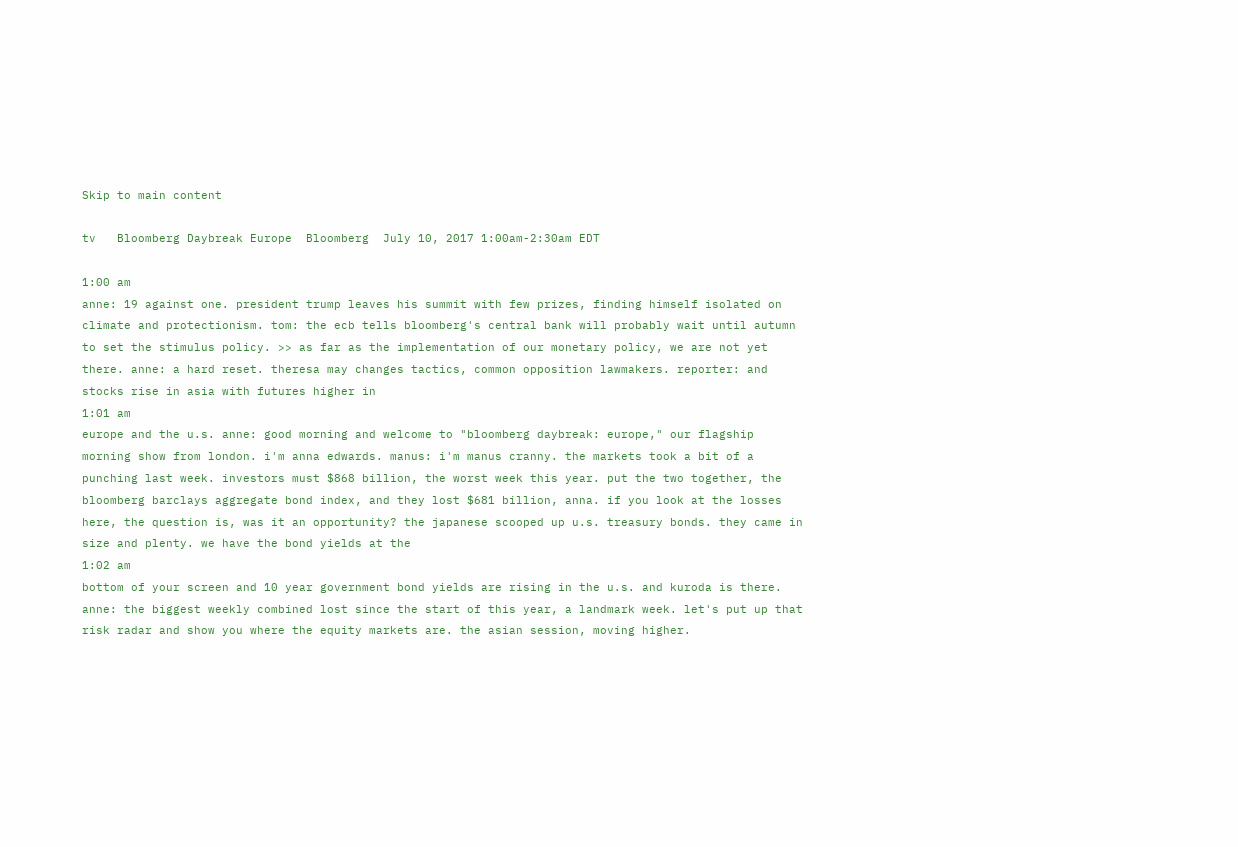Skip to main content

tv   Bloomberg Daybreak Europe  Bloomberg  July 10, 2017 1:00am-2:30am EDT

1:00 am
anne: 19 against one. president trump leaves his summit with few prizes, finding himself isolated on climate and protectionism. tom: the ecb tells bloomberg's central bank will probably wait until autumn to set the stimulus policy. >> as far as the implementation of our monetary policy, we are not yet there. anne: a hard reset. theresa may changes tactics, common opposition lawmakers. reporter: and stocks rise in asia with futures higher in
1:01 am
europe and the u.s. anne: good morning and welcome to "bloomberg daybreak: europe," our flagship morning show from london. i'm anna edwards. manus: i'm manus cranny. the markets took a bit of a punching last week. investors must $868 billion, the worst week this year. put the two together, the bloomberg barclays aggregate bond index, and they lost $681 billion, anna. if you look at the losses here, the question is, was it an opportunity? the japanese scooped up u.s. treasury bonds. they came in size and plenty. we have the bond yields at the
1:02 am
bottom of your screen and 10 year government bond yields are rising in the u.s. and kuroda is there. anne: the biggest weekly combined lost since the start of this year, a landmark week. let's put up that risk radar and show you where the equity markets are. the asian session, moving higher.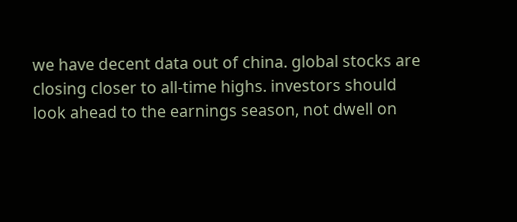we have decent data out of china. global stocks are closing closer to all-time highs. investors should look ahead to the earnings season, not dwell on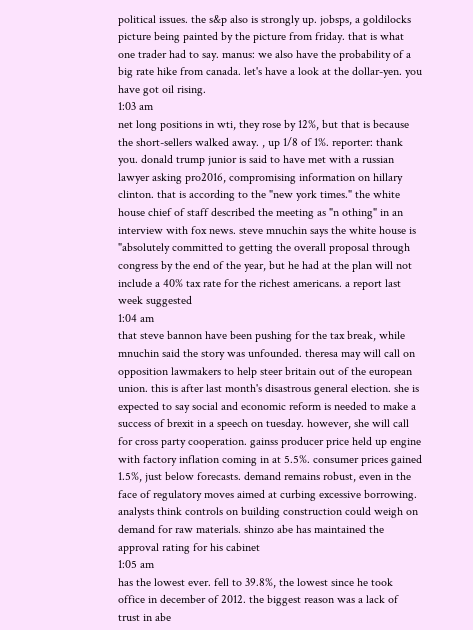political issues. the s&p also is strongly up. jobsps, a goldilocks picture being painted by the picture from friday. that is what one trader had to say. manus: we also have the probability of a big rate hike from canada. let's have a look at the dollar-yen. you have got oil rising.
1:03 am
net long positions in wti, they rose by 12%, but that is because the short-sellers walked away. , up 1/8 of 1%. reporter: thank you. donald trump junior is said to have met with a russian lawyer asking pro2016, compromising information on hillary clinton. that is according to the "new york times." the white house chief of staff described the meeting as "n othing" in an interview with fox news. steve mnuchin says the white house is "absolutely committed to getting the overall proposal through congress by the end of the year, but he had at the plan will not include a 40% tax rate for the richest americans. a report last week suggested
1:04 am
that steve bannon have been pushing for the tax break, while mnuchin said the story was unfounded. theresa may will call on opposition lawmakers to help steer britain out of the european union. this is after last month's disastrous general election. she is expected to say social and economic reform is needed to make a success of brexit in a speech on tuesday. however, she will call for cross party cooperation. gainss producer price held up engine with factory inflation coming in at 5.5%. consumer prices gained 1.5%, just below forecasts. demand remains robust, even in the face of regulatory moves aimed at curbing excessive borrowing. analysts think controls on building construction could weigh on demand for raw materials. shinzo abe has maintained the approval rating for his cabinet
1:05 am
has the lowest ever. fell to 39.8%, the lowest since he took office in december of 2012. the biggest reason was a lack of trust in abe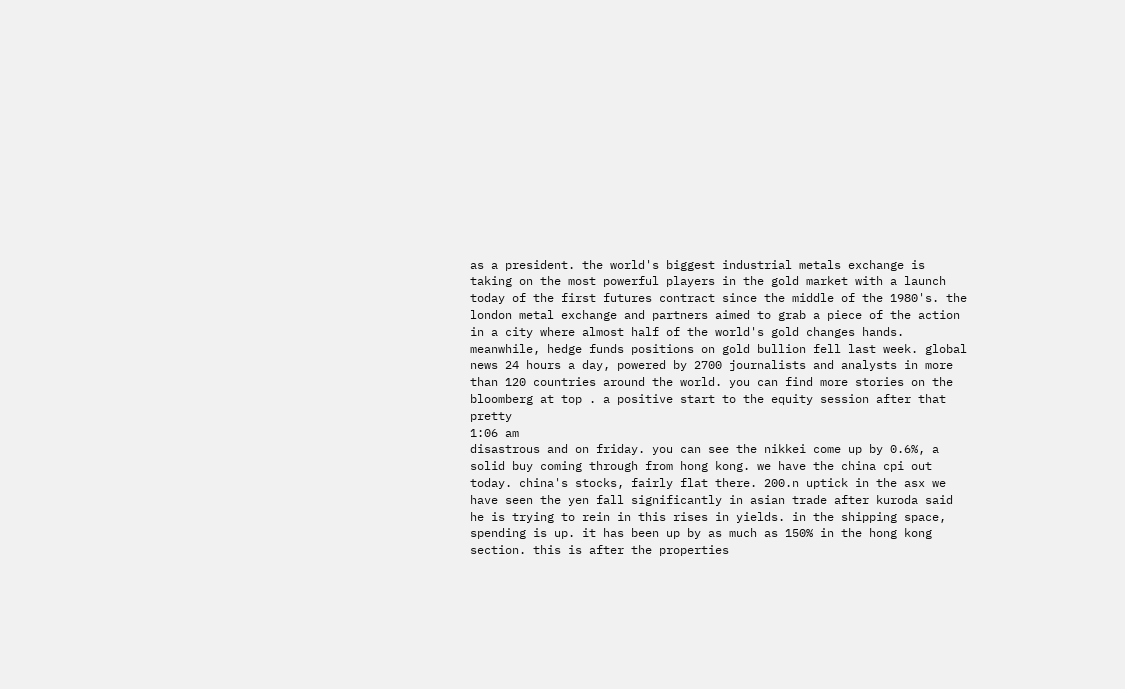as a president. the world's biggest industrial metals exchange is taking on the most powerful players in the gold market with a launch today of the first futures contract since the middle of the 1980's. the london metal exchange and partners aimed to grab a piece of the action in a city where almost half of the world's gold changes hands. meanwhile, hedge funds positions on gold bullion fell last week. global news 24 hours a day, powered by 2700 journalists and analysts in more than 120 countries around the world. you can find more stories on the bloomberg at top . a positive start to the equity session after that pretty
1:06 am
disastrous and on friday. you can see the nikkei come up by 0.6%, a solid buy coming through from hong kong. we have the china cpi out today. china's stocks, fairly flat there. 200.n uptick in the asx we have seen the yen fall significantly in asian trade after kuroda said he is trying to rein in this rises in yields. in the shipping space, spending is up. it has been up by as much as 150% in the hong kong section. this is after the properties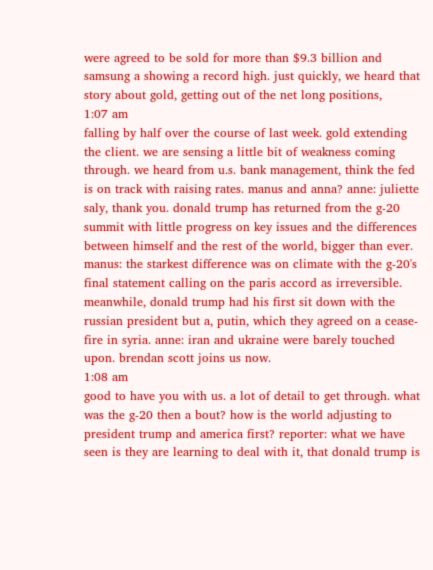were agreed to be sold for more than $9.3 billion and samsung a showing a record high. just quickly, we heard that story about gold, getting out of the net long positions,
1:07 am
falling by half over the course of last week. gold extending the client. we are sensing a little bit of weakness coming through. we heard from u.s. bank management, think the fed is on track with raising rates. manus and anna? anne: juliette saly, thank you. donald trump has returned from the g-20 summit with little progress on key issues and the differences between himself and the rest of the world, bigger than ever. manus: the starkest difference was on climate with the g-20's final statement calling on the paris accord as irreversible. meanwhile, donald trump had his first sit down with the russian president but a, putin, which they agreed on a cease-fire in syria. anne: iran and ukraine were barely touched upon. brendan scott joins us now.
1:08 am
good to have you with us. a lot of detail to get through. what was the g-20 then a bout? how is the world adjusting to president trump and america first? reporter: what we have seen is they are learning to deal with it, that donald trump is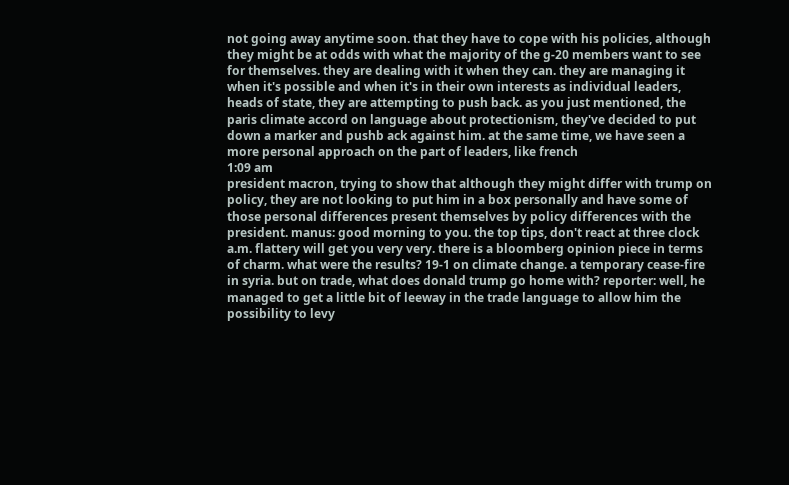not going away anytime soon. that they have to cope with his policies, although they might be at odds with what the majority of the g-20 members want to see for themselves. they are dealing with it when they can. they are managing it when it's possible and when it's in their own interests as individual leaders, heads of state, they are attempting to push back. as you just mentioned, the paris climate accord on language about protectionism, they've decided to put down a marker and pushb ack against him. at the same time, we have seen a more personal approach on the part of leaders, like french
1:09 am
president macron, trying to show that although they might differ with trump on policy, they are not looking to put him in a box personally and have some of those personal differences present themselves by policy differences with the president. manus: good morning to you. the top tips, don't react at three clock a.m. flattery will get you very very. there is a bloomberg opinion piece in terms of charm. what were the results? 19-1 on climate change. a temporary cease-fire in syria. but on trade, what does donald trump go home with? reporter: well, he managed to get a little bit of leeway in the trade language to allow him the possibility to levy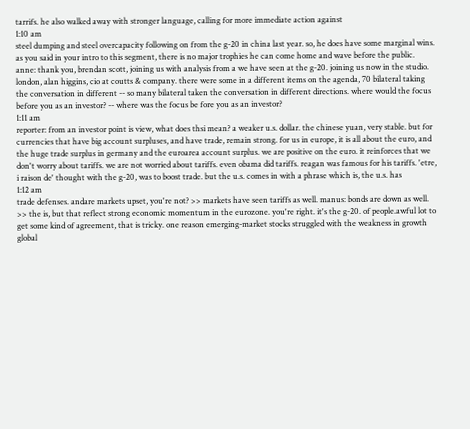tarrifs. he also walked away with stronger language, calling for more immediate action against
1:10 am
steel dumping and steel overcapacity following on from the g-20 in china last year. so, he does have some marginal wins. as you said in your intro to this segment, there is no major trophies he can come home and wave before the public. anne: thank you, brendan scott, joining us with analysis from a we have seen at the g-20. joining us now in the studio. london, alan higgins, cio at coutts & company. there were some in a different items on the agenda, 70 bilateral taking the conversation in different -- so many bilateral taken the conversation in different directions. where would the focus before you as an investor? -- where was the focus be fore you as an investor?
1:11 am
reporter: from an investor point is view, what does thsi mean? a weaker u.s. dollar. the chinese yuan, very stable. but for currencies that have big account surpluses, and have trade, remain strong. for us in europe, it is all about the euro, and the huge trade surplus in germany and the euroarea account surplus. we are positive on the euro. it reinforces that we don't worry about tariffs. we are not worried about tariffs. even obama did tariffs. reagan was famous for his tariffs. 'etre, i raison de' thought with the g-20, was to boost trade. but the u.s. comes in with a phrase which is, the u.s. has
1:12 am
trade defenses. andare markets upset, you're not? >> markets have seen tariffs as well. manus: bonds are down as well. >> the is, but that reflect strong economic momentum in the eurozone. you're right. it's the g-20. of people.awful lot to get some kind of agreement, that is tricky. one reason emerging-market stocks struggled with the weakness in growth global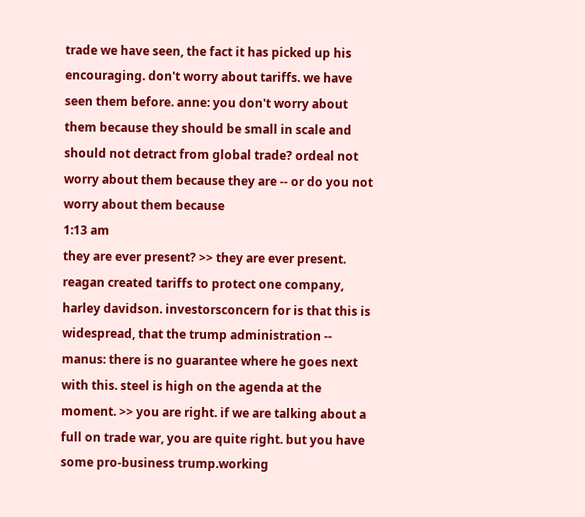trade we have seen, the fact it has picked up his encouraging. don't worry about tariffs. we have seen them before. anne: you don't worry about them because they should be small in scale and should not detract from global trade? ordeal not worry about them because they are -- or do you not worry about them because
1:13 am
they are ever present? >> they are ever present. reagan created tariffs to protect one company, harley davidson. investorsconcern for is that this is widespread, that the trump administration -- manus: there is no guarantee where he goes next with this. steel is high on the agenda at the moment. >> you are right. if we are talking about a full on trade war, you are quite right. but you have some pro-business trump.working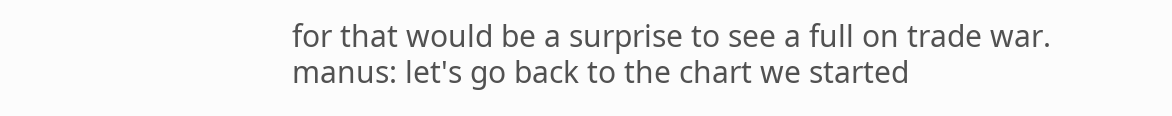for that would be a surprise to see a full on trade war. manus: let's go back to the chart we started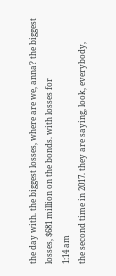the day with. the biggest losses, where are we, anna? the biggest losses, $681 million on the bonds. with losses for
1:14 am
the second time in 2017. they are saying, look, everybody,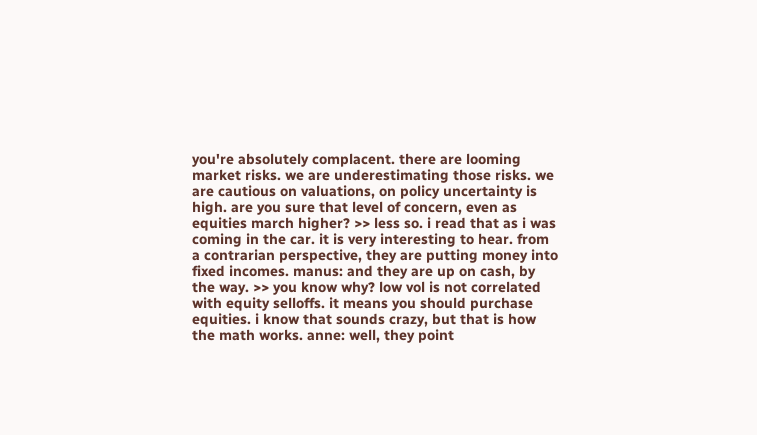you're absolutely complacent. there are looming market risks. we are underestimating those risks. we are cautious on valuations, on policy uncertainty is high. are you sure that level of concern, even as equities march higher? >> less so. i read that as i was coming in the car. it is very interesting to hear. from a contrarian perspective, they are putting money into fixed incomes. manus: and they are up on cash, by the way. >> you know why? low vol is not correlated with equity selloffs. it means you should purchase equities. i know that sounds crazy, but that is how the math works. anne: well, they point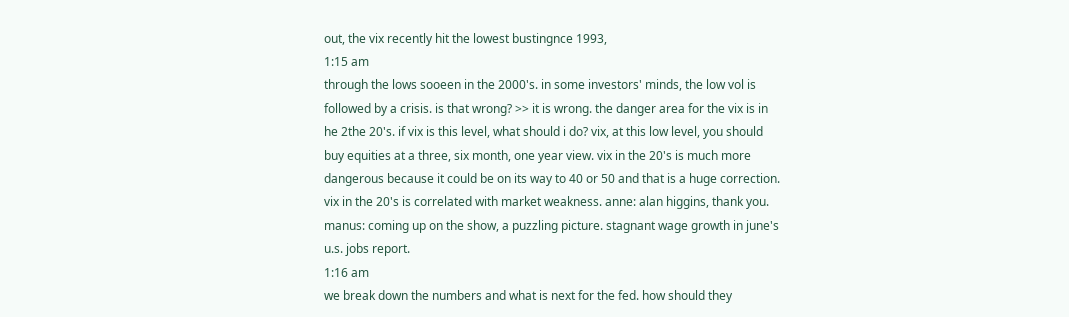out, the vix recently hit the lowest bustingnce 1993,
1:15 am
through the lows sooeen in the 2000's. in some investors' minds, the low vol is followed by a crisis. is that wrong? >> it is wrong. the danger area for the vix is in he 2the 20's. if vix is this level, what should i do? vix, at this low level, you should buy equities at a three, six month, one year view. vix in the 20's is much more dangerous because it could be on its way to 40 or 50 and that is a huge correction. vix in the 20's is correlated with market weakness. anne: alan higgins, thank you. manus: coming up on the show, a puzzling picture. stagnant wage growth in june's u.s. jobs report.
1:16 am
we break down the numbers and what is next for the fed. how should they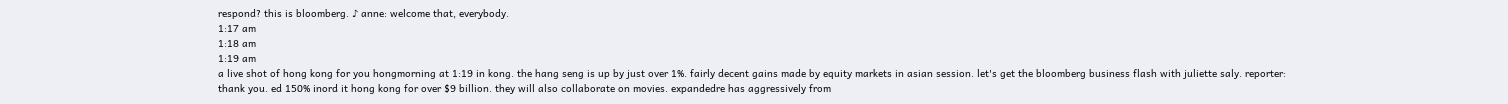respond? this is bloomberg. ♪ anne: welcome that, everybody.
1:17 am
1:18 am
1:19 am
a live shot of hong kong for you hongmorning at 1:19 in kong. the hang seng is up by just over 1%. fairly decent gains made by equity markets in asian session. let's get the bloomberg business flash with juliette saly. reporter: thank you. ed 150% inord it hong kong for over $9 billion. they will also collaborate on movies. expandedre has aggressively from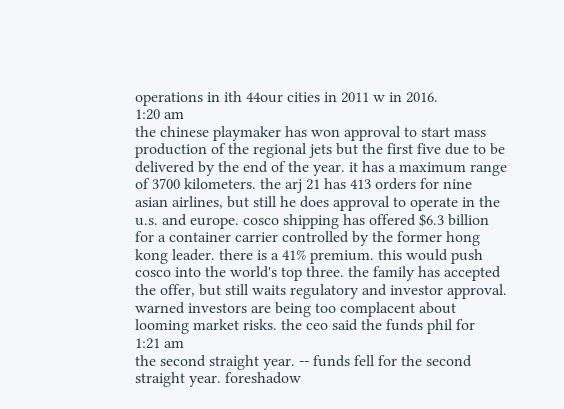operations in ith 44our cities in 2011 w in 2016.
1:20 am
the chinese playmaker has won approval to start mass production of the regional jets but the first five due to be delivered by the end of the year. it has a maximum range of 3700 kilometers. the arj 21 has 413 orders for nine asian airlines, but still he does approval to operate in the u.s. and europe. cosco shipping has offered $6.3 billion for a container carrier controlled by the former hong kong leader. there is a 41% premium. this would push cosco into the world's top three. the family has accepted the offer, but still waits regulatory and investor approval. warned investors are being too complacent about looming market risks. the ceo said the funds phil for
1:21 am
the second straight year. -- funds fell for the second straight year. foreshadow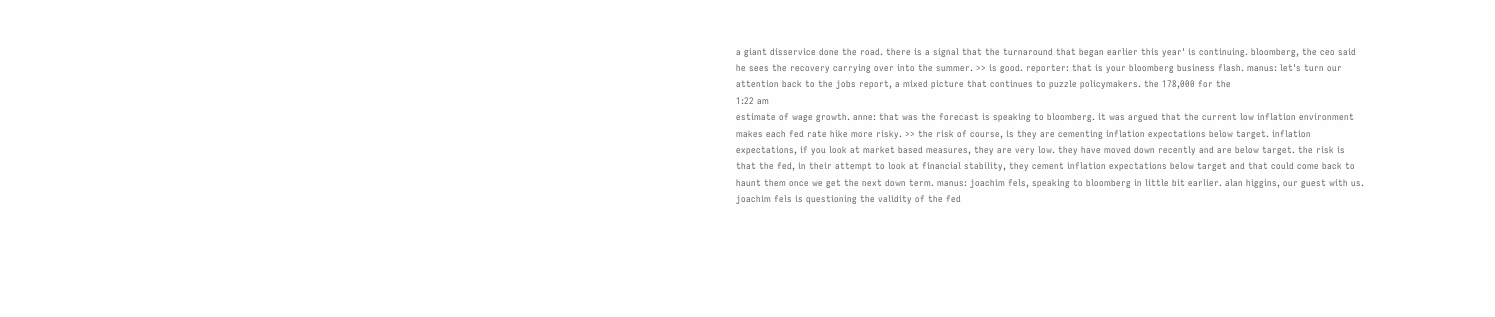a giant disservice done the road. there is a signal that the turnaround that began earlier this year' is continuing. bloomberg, the ceo said he sees the recovery carrying over into the summer. >> is good. reporter: that is your bloomberg business flash. manus: let's turn our attention back to the jobs report, a mixed picture that continues to puzzle policymakers. the 178,000 for the
1:22 am
estimate of wage growth. anne: that was the forecast is speaking to bloomberg. it was argued that the current low inflation environment makes each fed rate hike more risky. >> the risk of course, is they are cementing inflation expectations below target. inflation expectations, if you look at market based measures, they are very low. they have moved down recently and are below target. the risk is that the fed, in their attempt to look at financial stability, they cement inflation expectations below target and that could come back to haunt them once we get the next down term. manus: joachim fels, speaking to bloomberg in little bit earlier. alan higgins, our guest with us. joachim fels is questioning the validity of the fed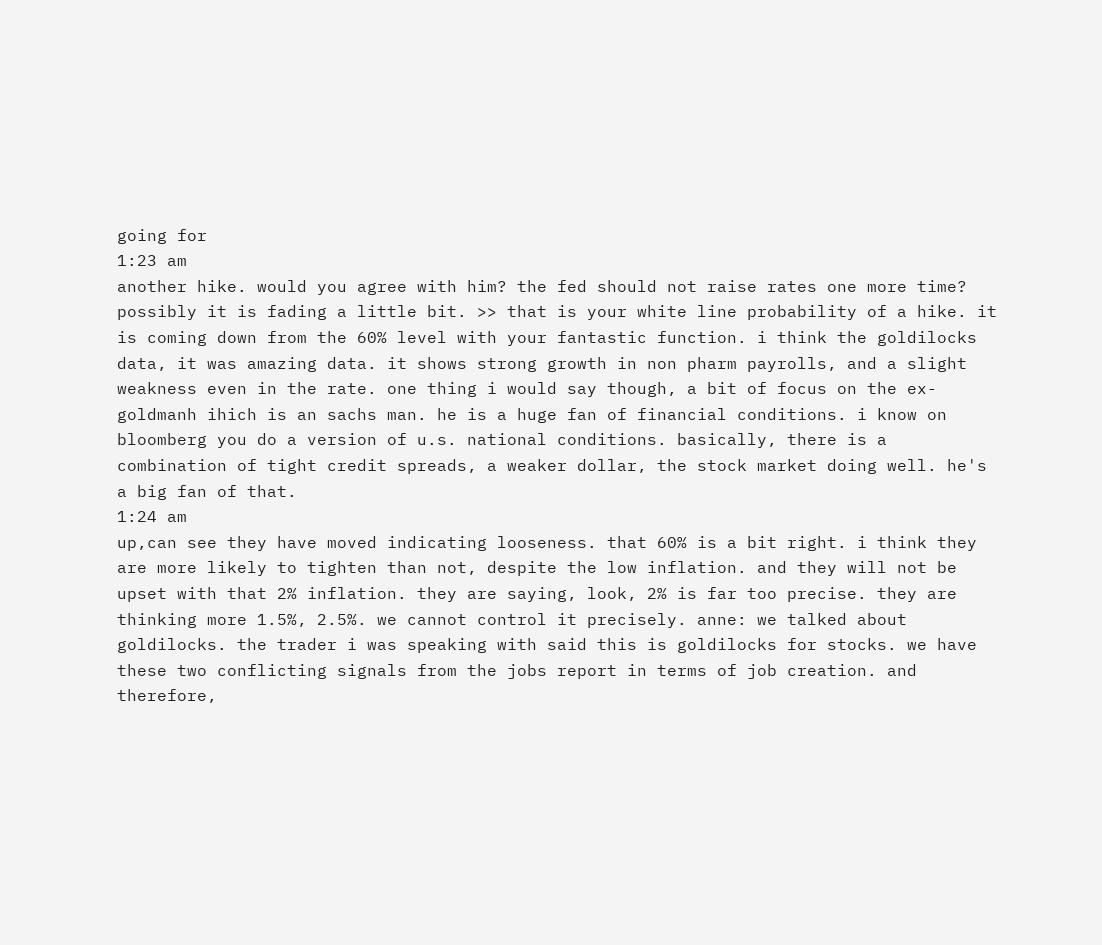going for
1:23 am
another hike. would you agree with him? the fed should not raise rates one more time? possibly it is fading a little bit. >> that is your white line probability of a hike. it is coming down from the 60% level with your fantastic function. i think the goldilocks data, it was amazing data. it shows strong growth in non pharm payrolls, and a slight weakness even in the rate. one thing i would say though, a bit of focus on the ex-goldmanh ihich is an sachs man. he is a huge fan of financial conditions. i know on bloomberg you do a version of u.s. national conditions. basically, there is a combination of tight credit spreads, a weaker dollar, the stock market doing well. he's a big fan of that.
1:24 am
up,can see they have moved indicating looseness. that 60% is a bit right. i think they are more likely to tighten than not, despite the low inflation. and they will not be upset with that 2% inflation. they are saying, look, 2% is far too precise. they are thinking more 1.5%, 2.5%. we cannot control it precisely. anne: we talked about goldilocks. the trader i was speaking with said this is goldilocks for stocks. we have these two conflicting signals from the jobs report in terms of job creation. and therefore,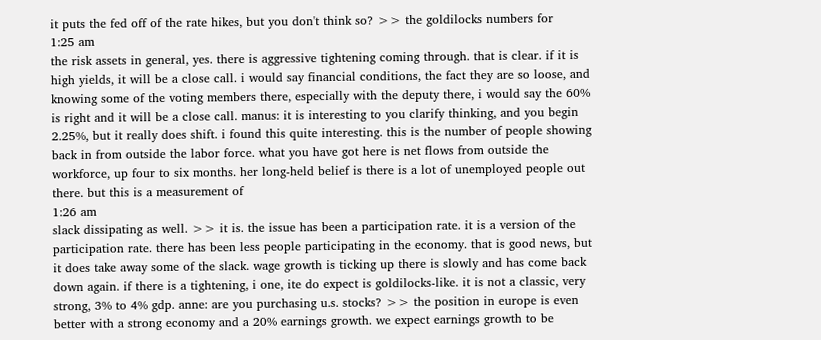it puts the fed off of the rate hikes, but you don't think so? >> the goldilocks numbers for
1:25 am
the risk assets in general, yes. there is aggressive tightening coming through. that is clear. if it is high yields, it will be a close call. i would say financial conditions, the fact they are so loose, and knowing some of the voting members there, especially with the deputy there, i would say the 60% is right and it will be a close call. manus: it is interesting to you clarify thinking, and you begin 2.25%, but it really does shift. i found this quite interesting. this is the number of people showing back in from outside the labor force. what you have got here is net flows from outside the workforce, up four to six months. her long-held belief is there is a lot of unemployed people out there. but this is a measurement of
1:26 am
slack dissipating as well. >> it is. the issue has been a participation rate. it is a version of the participation rate. there has been less people participating in the economy. that is good news, but it does take away some of the slack. wage growth is ticking up there is slowly and has come back down again. if there is a tightening, i one, ite do expect is goldilocks-like. it is not a classic, very strong, 3% to 4% gdp. anne: are you purchasing u.s. stocks? >> the position in europe is even better with a strong economy and a 20% earnings growth. we expect earnings growth to be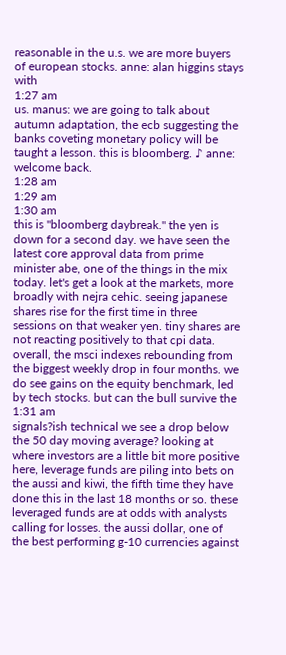reasonable in the u.s. we are more buyers of european stocks. anne: alan higgins stays with
1:27 am
us. manus: we are going to talk about autumn adaptation, the ecb suggesting the banks coveting monetary policy will be taught a lesson. this is bloomberg. ♪ anne: welcome back.
1:28 am
1:29 am
1:30 am
this is "bloomberg daybreak." the yen is down for a second day. we have seen the latest core approval data from prime minister abe, one of the things in the mix today. let's get a look at the markets, more broadly with nejra cehic. seeing japanese shares rise for the first time in three sessions on that weaker yen. tiny shares are not reacting positively to that cpi data. overall, the msci indexes rebounding from the biggest weekly drop in four months. we do see gains on the equity benchmark, led by tech stocks. but can the bull survive the
1:31 am
signals?ish technical we see a drop below the 50 day moving average? looking at where investors are a little bit more positive here, leverage funds are piling into bets on the aussi and kiwi, the fifth time they have done this in the last 18 months or so. these leveraged funds are at odds with analysts calling for losses. the aussi dollar, one of the best performing g-10 currencies against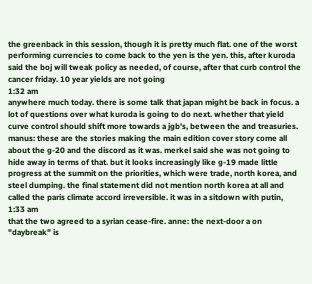the greenback in this session, though it is pretty much flat. one of the worst performing currencies to come back to the yen is the yen. this, after kuroda said the boj will tweak policy as needed, of course, after that curb control the cancer friday. 10 year yields are not going
1:32 am
anywhere much today. there is some talk that japan might be back in focus. a lot of questions over what kuroda is going to do next. whether that yield curve control should shift more towards a jgb's, between the and treasuries. manus: these are the stories making the main edition cover story come all about the g-20 and the discord as it was. merkel said she was not going to hide away in terms of that. but it looks increasingly like g-19 made little progress at the summit on the priorities, which were trade, north korea, and steel dumping. the final statement did not mention north korea at all and called the paris climate accord irreversible. it was in a sitdown with putin,
1:33 am
that the two agreed to a syrian cease-fire. anne: the next-door a on "daybreak" is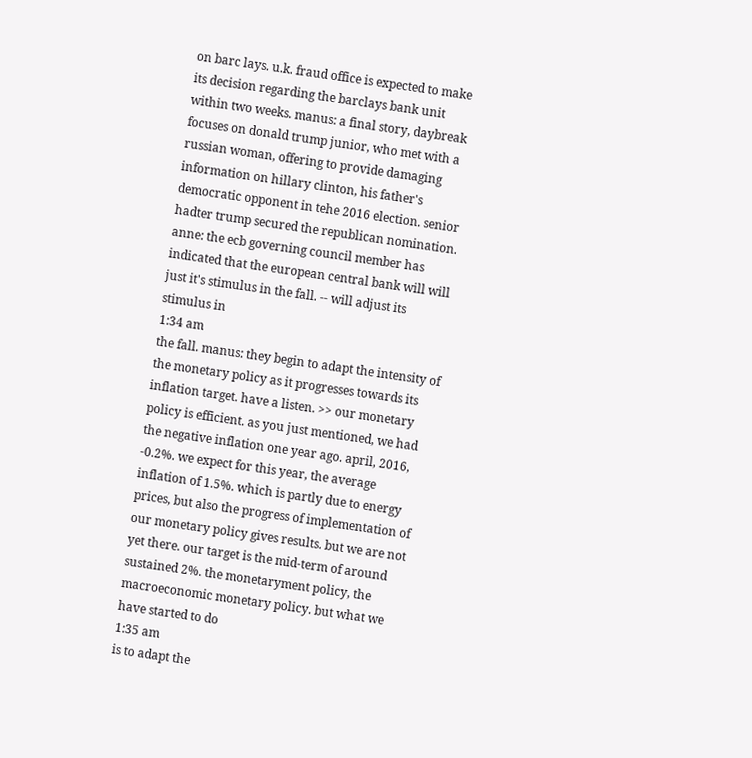on barc lays. u.k. fraud office is expected to make its decision regarding the barclays bank unit within two weeks. manus: a final story, daybreak focuses on donald trump junior, who met with a russian woman, offering to provide damaging information on hillary clinton, his father's democratic opponent in tehe 2016 election. senior hadter trump secured the republican nomination. anne: the ecb governing council member has indicated that the european central bank will will just it's stimulus in the fall. -- will adjust its stimulus in
1:34 am
the fall. manus: they begin to adapt the intensity of the monetary policy as it progresses towards its inflation target. have a listen. >> our monetary policy is efficient. as you just mentioned, we had the negative inflation one year ago. april, 2016, -0.2%. we expect for this year, the average inflation of 1.5%. which is partly due to energy prices, but also the progress of implementation of our monetary policy gives results. but we are not yet there. our target is the mid-term of around sustained 2%. the monetaryment policy, the macroeconomic monetary policy. but what we have started to do
1:35 am
is to adapt the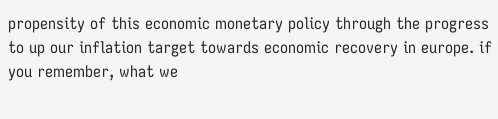propensity of this economic monetary policy through the progress to up our inflation target towards economic recovery in europe. if you remember, what we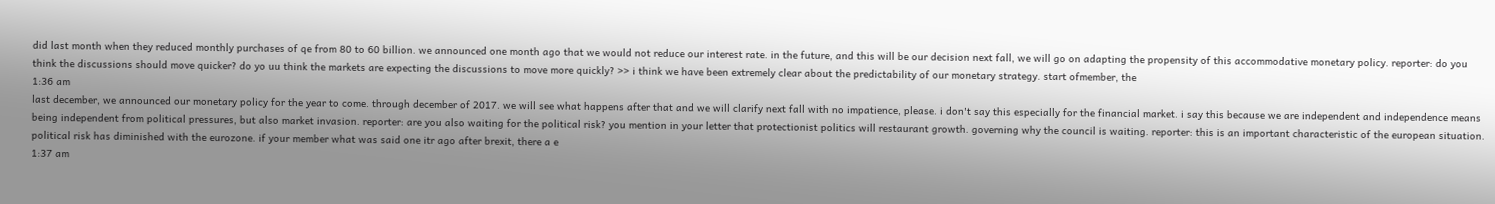did last month when they reduced monthly purchases of qe from 80 to 60 billion. we announced one month ago that we would not reduce our interest rate. in the future, and this will be our decision next fall, we will go on adapting the propensity of this accommodative monetary policy. reporter: do you think the discussions should move quicker? do yo uu think the markets are expecting the discussions to move more quickly? >> i think we have been extremely clear about the predictability of our monetary strategy. start ofmember, the
1:36 am
last december, we announced our monetary policy for the year to come. through december of 2017. we will see what happens after that and we will clarify next fall with no impatience, please. i don't say this especially for the financial market. i say this because we are independent and independence means being independent from political pressures, but also market invasion. reporter: are you also waiting for the political risk? you mention in your letter that protectionist politics will restaurant growth. governing why the council is waiting. reporter: this is an important characteristic of the european situation. political risk has diminished with the eurozone. if your member what was said one itr ago after brexit, there a e
1:37 am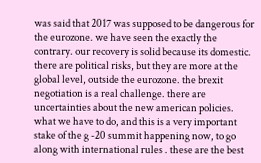was said that 2017 was supposed to be dangerous for the eurozone. we have seen the exactly the contrary. our recovery is solid because its domestic. there are political risks, but they are more at the global level, outside the eurozone. the brexit negotiation is a real challenge. there are uncertainties about the new american policies. what we have to do, and this is a very important stake of the g -20 summit happening now, to go along with international rules . these are the best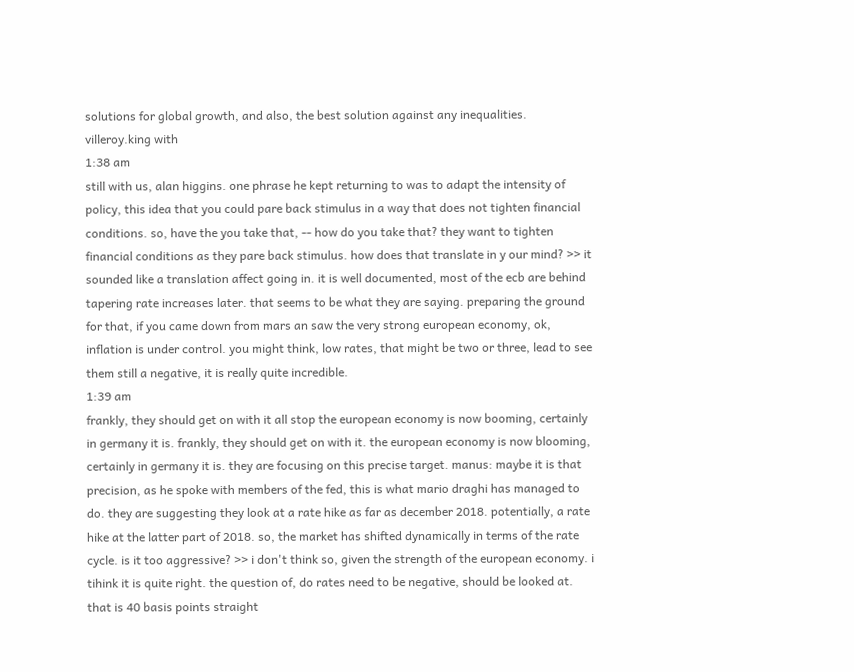solutions for global growth, and also, the best solution against any inequalities. villeroy.king with
1:38 am
still with us, alan higgins. one phrase he kept returning to was to adapt the intensity of policy, this idea that you could pare back stimulus in a way that does not tighten financial conditions. so, have the you take that, -- how do you take that? they want to tighten financial conditions as they pare back stimulus. how does that translate in y our mind? >> it sounded like a translation affect going in. it is well documented, most of the ecb are behind tapering rate increases later. that seems to be what they are saying. preparing the ground for that, if you came down from mars an saw the very strong european economy, ok, inflation is under control. you might think, low rates, that might be two or three, lead to see them still a negative, it is really quite incredible.
1:39 am
frankly, they should get on with it all stop the european economy is now booming, certainly in germany it is. frankly, they should get on with it. the european economy is now blooming, certainly in germany it is. they are focusing on this precise target. manus: maybe it is that precision, as he spoke with members of the fed, this is what mario draghi has managed to do. they are suggesting they look at a rate hike as far as december 2018. potentially, a rate hike at the latter part of 2018. so, the market has shifted dynamically in terms of the rate cycle. is it too aggressive? >> i don't think so, given the strength of the european economy. i tihink it is quite right. the question of, do rates need to be negative, should be looked at. that is 40 basis points straight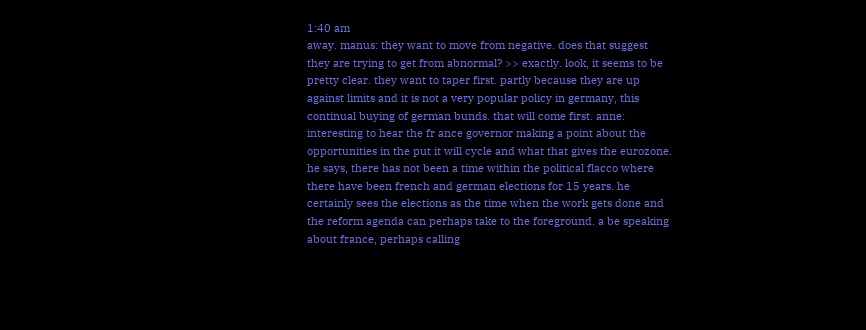1:40 am
away. manus: they want to move from negative. does that suggest they are trying to get from abnormal? >> exactly. look, it seems to be pretty clear. they want to taper first. partly because they are up against limits and it is not a very popular policy in germany, this continual buying of german bunds. that will come first. anne: interesting to hear the fr ance governor making a point about the opportunities in the put it will cycle and what that gives the eurozone. he says, there has not been a time within the political flacco where there have been french and german elections for 15 years. he certainly sees the elections as the time when the work gets done and the reform agenda can perhaps take to the foreground. a be speaking about france, perhaps calling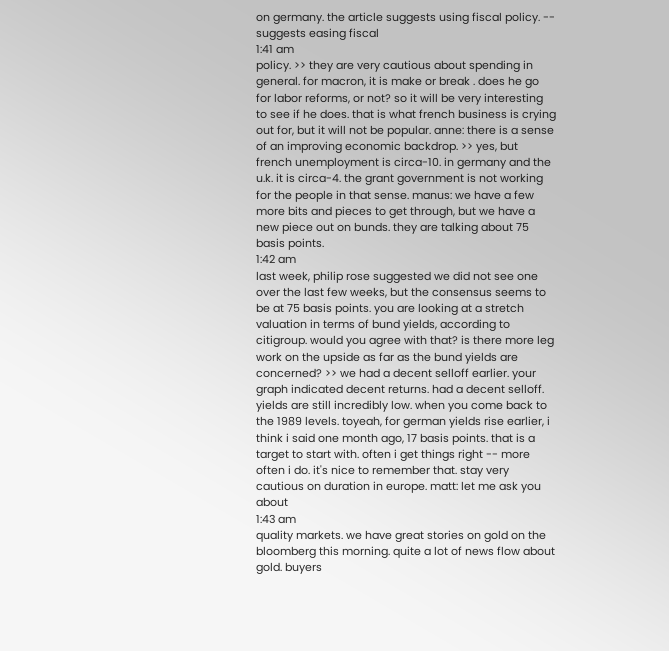on germany. the article suggests using fiscal policy. -- suggests easing fiscal
1:41 am
policy. >> they are very cautious about spending in general. for macron, it is make or break . does he go for labor reforms, or not? so it will be very interesting to see if he does. that is what french business is crying out for, but it will not be popular. anne: there is a sense of an improving economic backdrop. >> yes, but french unemployment is circa-10. in germany and the u.k. it is circa-4. the grant government is not working for the people in that sense. manus: we have a few more bits and pieces to get through, but we have a new piece out on bunds. they are talking about 75 basis points.
1:42 am
last week, philip rose suggested we did not see one over the last few weeks, but the consensus seems to be at 75 basis points. you are looking at a stretch valuation in terms of bund yields, according to citigroup. would you agree with that? is there more leg work on the upside as far as the bund yields are concerned? >> we had a decent selloff earlier. your graph indicated decent returns. had a decent selloff. yields are still incredibly low. when you come back to the 1989 levels. toyeah, for german yields rise earlier, i think i said one month ago, 17 basis points. that is a target to start with. often i get things right -- more often i do. it's nice to remember that. stay very cautious on duration in europe. matt: let me ask you about
1:43 am
quality markets. we have great stories on gold on the bloomberg this morning. quite a lot of news flow about gold. buyers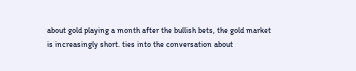about gold playing a month after the bullish bets, the gold market is increasingly short. ties into the conversation about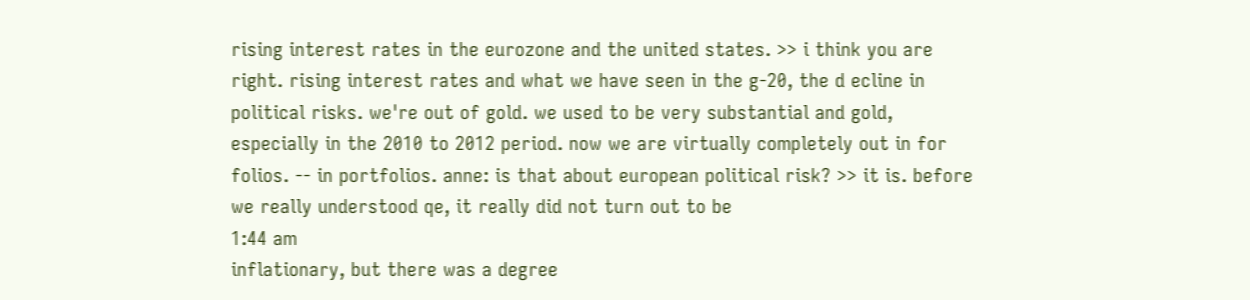rising interest rates in the eurozone and the united states. >> i think you are right. rising interest rates and what we have seen in the g-20, the d ecline in political risks. we're out of gold. we used to be very substantial and gold, especially in the 2010 to 2012 period. now we are virtually completely out in for folios. -- in portfolios. anne: is that about european political risk? >> it is. before we really understood qe, it really did not turn out to be
1:44 am
inflationary, but there was a degree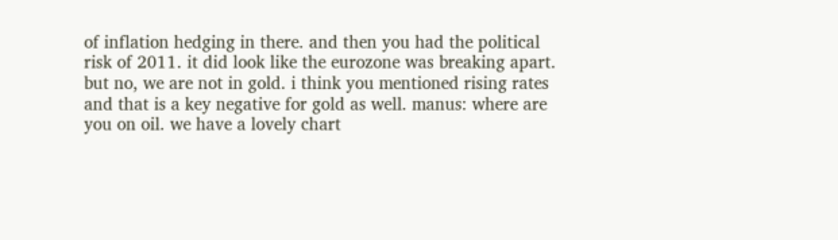of inflation hedging in there. and then you had the political risk of 2011. it did look like the eurozone was breaking apart. but no, we are not in gold. i think you mentioned rising rates and that is a key negative for gold as well. manus: where are you on oil. we have a lovely chart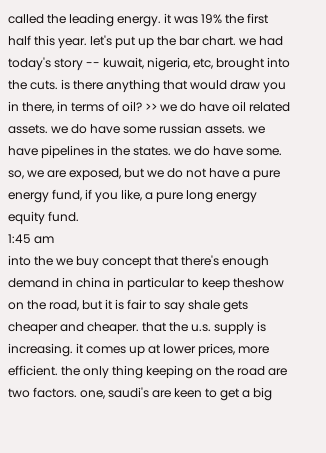called the leading energy. it was 19% the first half this year. let's put up the bar chart. we had today's story -- kuwait, nigeria, etc, brought into the cuts. is there anything that would draw you in there, in terms of oil? >> we do have oil related assets. we do have some russian assets. we have pipelines in the states. we do have some. so, we are exposed, but we do not have a pure energy fund, if you like, a pure long energy equity fund.
1:45 am
into the we buy concept that there's enough demand in china in particular to keep theshow on the road, but it is fair to say shale gets cheaper and cheaper. that the u.s. supply is increasing. it comes up at lower prices, more efficient. the only thing keeping on the road are two factors. one, saudi's are keen to get a big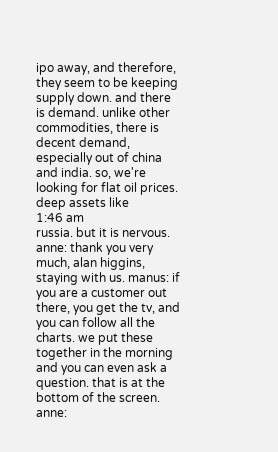ipo away, and therefore, they seem to be keeping supply down. and there is demand. unlike other commodities, there is decent demand, especially out of china and india. so, we're looking for flat oil prices. deep assets like
1:46 am
russia. but it is nervous. anne: thank you very much, alan higgins, staying with us. manus: if you are a customer out there, you get the tv, and you can follow all the charts. we put these together in the morning and you can even ask a question. that is at the bottom of the screen. anne: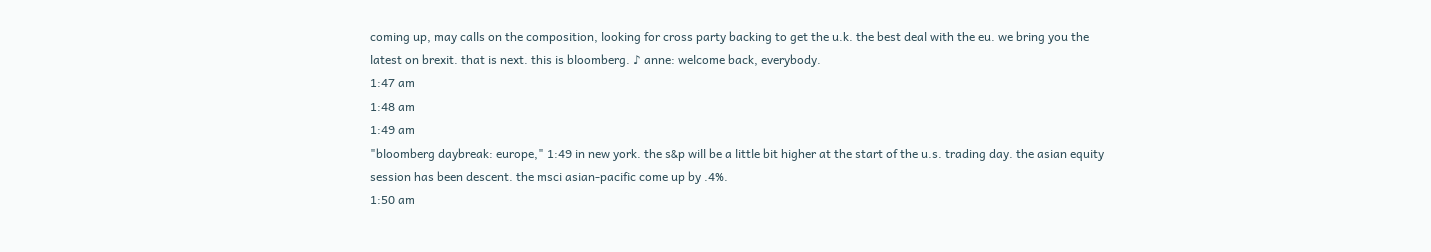coming up, may calls on the composition, looking for cross party backing to get the u.k. the best deal with the eu. we bring you the latest on brexit. that is next. this is bloomberg. ♪ anne: welcome back, everybody.
1:47 am
1:48 am
1:49 am
"bloomberg daybreak: europe," 1:49 in new york. the s&p will be a little bit higher at the start of the u.s. trading day. the asian equity session has been descent. the msci asian-pacific come up by .4%.
1:50 am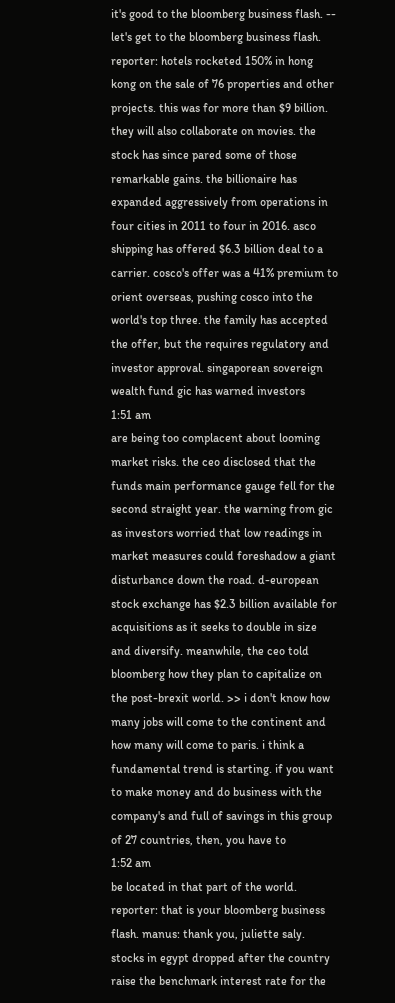it's good to the bloomberg business flash. -- let's get to the bloomberg business flash. reporter: hotels rocketed 150% in hong kong on the sale of 76 properties and other projects. this was for more than $9 billion. they will also collaborate on movies. the stock has since pared some of those remarkable gains. the billionaire has expanded aggressively from operations in four cities in 2011 to four in 2016. asco shipping has offered $6.3 billion deal to a carrier. cosco's offer was a 41% premium to orient overseas, pushing cosco into the world's top three. the family has accepted the offer, but the requires regulatory and investor approval. singaporean sovereign wealth fund gic has warned investors
1:51 am
are being too complacent about looming market risks. the ceo disclosed that the funds main performance gauge fell for the second straight year. the warning from gic as investors worried that low readings in market measures could foreshadow a giant disturbance down the road. d-european stock exchange has $2.3 billion available for acquisitions as it seeks to double in size and diversify. meanwhile, the ceo told bloomberg how they plan to capitalize on the post-brexit world. >> i don't know how many jobs will come to the continent and how many will come to paris. i think a fundamental trend is starting. if you want to make money and do business with the company's and full of savings in this group of 27 countries, then, you have to
1:52 am
be located in that part of the world. reporter: that is your bloomberg business flash. manus: thank you, juliette saly. stocks in egypt dropped after the country raise the benchmark interest rate for the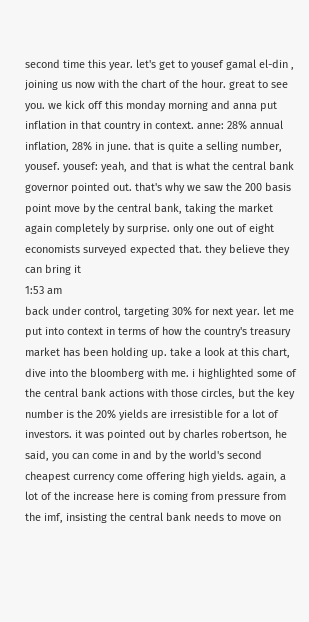second time this year. let's get to yousef gamal el-din , joining us now with the chart of the hour. great to see you. we kick off this monday morning and anna put inflation in that country in context. anne: 28% annual inflation, 28% in june. that is quite a selling number, yousef. yousef: yeah, and that is what the central bank governor pointed out. that's why we saw the 200 basis point move by the central bank, taking the market again completely by surprise. only one out of eight economists surveyed expected that. they believe they can bring it
1:53 am
back under control, targeting 30% for next year. let me put into context in terms of how the country's treasury market has been holding up. take a look at this chart, dive into the bloomberg with me. i highlighted some of the central bank actions with those circles, but the key number is the 20% yields are irresistible for a lot of investors. it was pointed out by charles robertson, he said, you can come in and by the world's second cheapest currency come offering high yields. again, a lot of the increase here is coming from pressure from the imf, insisting the central bank needs to move on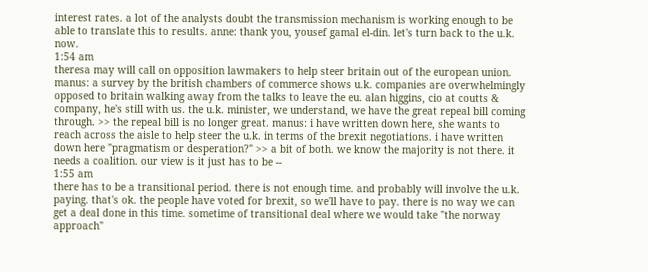interest rates. a lot of the analysts doubt the transmission mechanism is working enough to be able to translate this to results. anne: thank you, yousef gamal el-din. let's turn back to the u.k. now.
1:54 am
theresa may will call on opposition lawmakers to help steer britain out of the european union. manus: a survey by the british chambers of commerce shows u.k. companies are overwhelmingly opposed to britain walking away from the talks to leave the eu. alan higgins, cio at coutts & company, he's still with us. the u.k. minister, we understand, we have the great repeal bill coming through. >> the repeal bill is no longer great. manus: i have written down here, she wants to reach across the aisle to help steer the u.k. in terms of the brexit negotiations. i have written down here "pragmatism or desperation?" >> a bit of both. we know the majority is not there. it needs a coalition. our view is it just has to be --
1:55 am
there has to be a transitional period. there is not enough time. and probably will involve the u.k. paying. that's ok. the people have voted for brexit, so we'll have to pay. there is no way we can get a deal done in this time. sometime of transitional deal where we would take "the norway approach"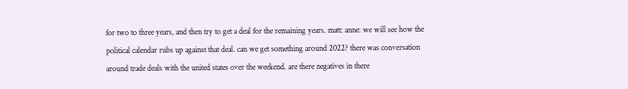for two to three years, and then try to get a deal for the remaining years. matt: anne: we will see how the political calendar rubs up against that deal. can we get something around 2022? there was conversation around trade deals with the united states over the weekend. are there negatives in there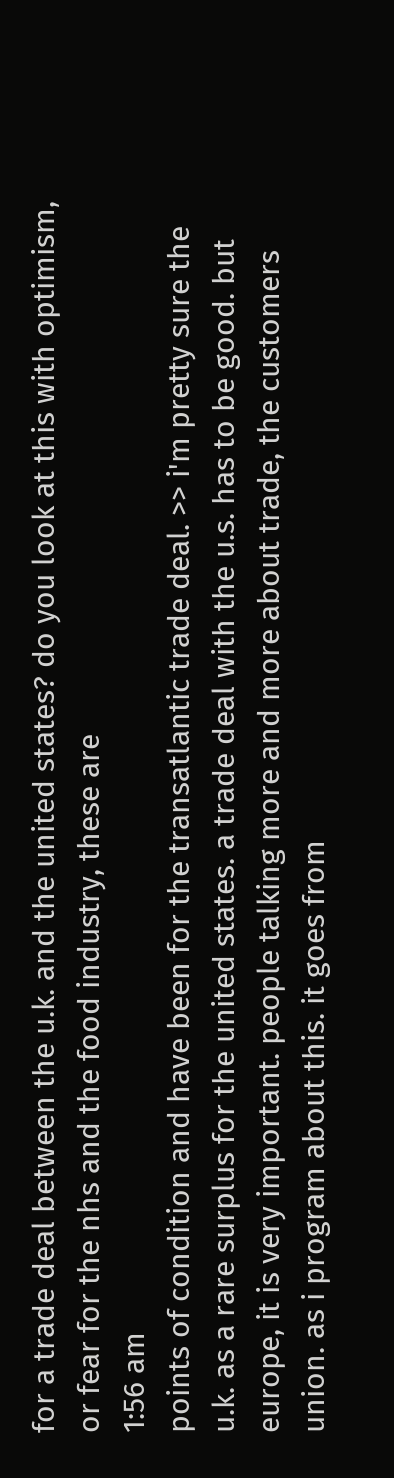for a trade deal between the u.k. and the united states? do you look at this with optimism, or fear for the nhs and the food industry, these are
1:56 am
points of condition and have been for the transatlantic trade deal. >> i'm pretty sure the u.k. as a rare surplus for the united states. a trade deal with the u.s. has to be good. but europe, it is very important. people talking more and more about trade, the customers union. as i program about this. it goes from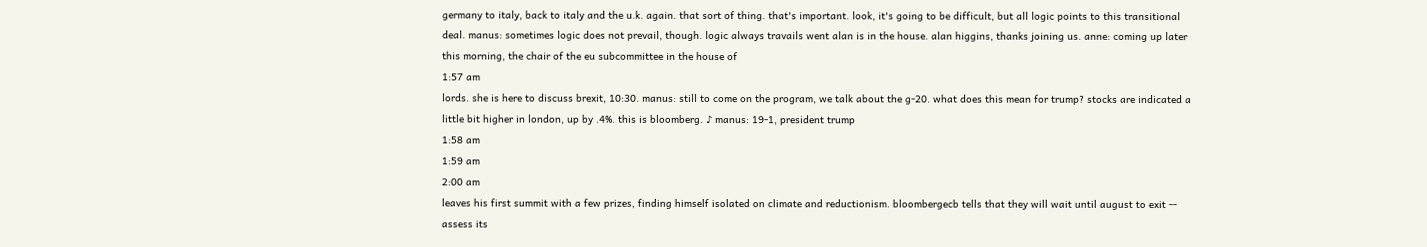germany to italy, back to italy and the u.k. again. that sort of thing. that's important. look, it's going to be difficult, but all logic points to this transitional deal. manus: sometimes logic does not prevail, though. logic always travails went alan is in the house. alan higgins, thanks joining us. anne: coming up later this morning, the chair of the eu subcommittee in the house of
1:57 am
lords. she is here to discuss brexit, 10:30. manus: still to come on the program, we talk about the g-20. what does this mean for trump? stocks are indicated a little bit higher in london, up by .4%. this is bloomberg. ♪ manus: 19-1, president trump
1:58 am
1:59 am
2:00 am
leaves his first summit with a few prizes, finding himself isolated on climate and reductionism. bloombergecb tells that they will wait until august to exit -- assess its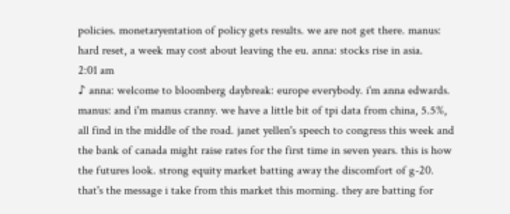policies. monetaryentation of policy gets results. we are not get there. manus: hard reset, a week may cost about leaving the eu. anna: stocks rise in asia.
2:01 am
♪ anna: welcome to bloomberg daybreak: europe everybody. i'm anna edwards. manus: and i'm manus cranny. we have a little bit of tpi data from china, 5.5%, all find in the middle of the road. janet yellen's speech to congress this week and the bank of canada might raise rates for the first time in seven years. this is how the futures look. strong equity market batting away the discomfort of g-20. that's the message i take from this market this morning. they are batting for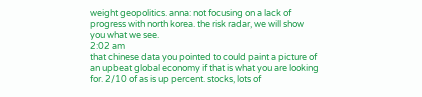weight geopolitics. anna: not focusing on a lack of progress with north korea. the risk radar, we will show you what we see.
2:02 am
that chinese data you pointed to could paint a picture of an upbeat global economy if that is what you are looking for. 2/10 of as is up percent. stocks, lots of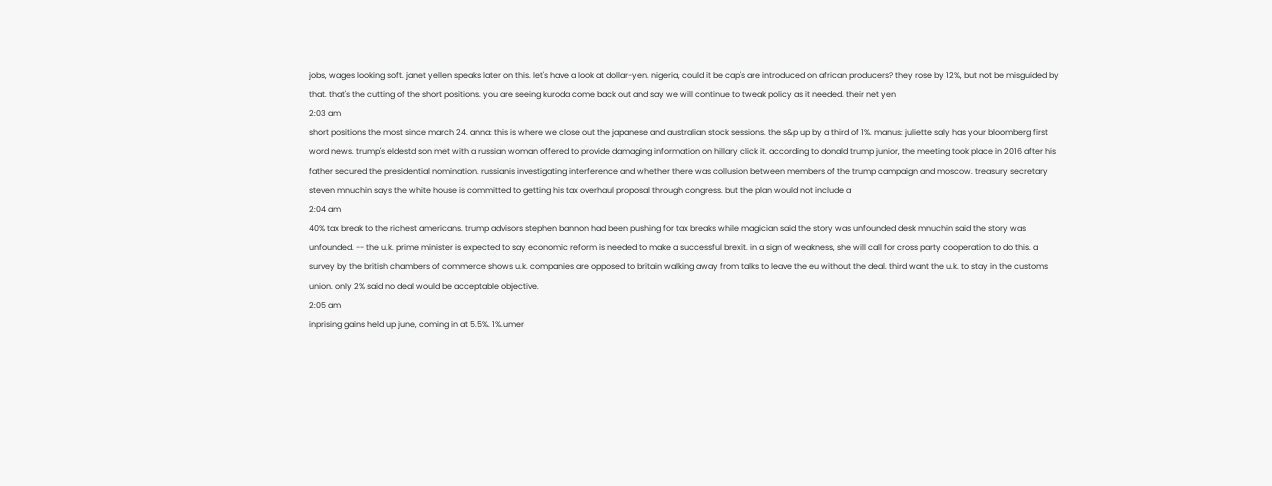jobs, wages looking soft. janet yellen speaks later on this. let's have a look at dollar-yen. nigeria, could it be cap's are introduced on african producers? they rose by 12%, but not be misguided by that. that's the cutting of the short positions. you are seeing kuroda come back out and say we will continue to tweak policy as it needed. their net yen
2:03 am
short positions the most since march 24. anna: this is where we close out the japanese and australian stock sessions. the s&p up by a third of 1%. manus: juliette saly has your bloomberg first word news. trump's eldestd son met with a russian woman offered to provide damaging information on hillary click it. according to donald trump junior, the meeting took place in 2016 after his father secured the presidential nomination. russianis investigating interference and whether there was collusion between members of the trump campaign and moscow. treasury secretary steven mnuchin says the white house is committed to getting his tax overhaul proposal through congress. but the plan would not include a
2:04 am
40% tax break to the richest americans. trump advisors stephen bannon had been pushing for tax breaks while magician said the story was unfounded desk mnuchin said the story was unfounded. -- the u.k. prime minister is expected to say economic reform is needed to make a successful brexit. in a sign of weakness, she will call for cross party cooperation to do this. a survey by the british chambers of commerce shows u.k. companies are opposed to britain walking away from talks to leave the eu without the deal. third want the u.k. to stay in the customs union. only 2% said no deal would be acceptable objective.
2:05 am
inprising gains held up june, coming in at 5.5%. 1%.umer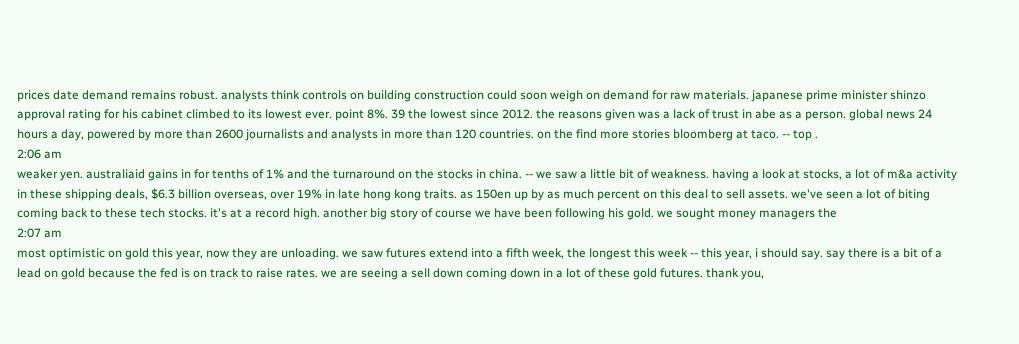prices date demand remains robust. analysts think controls on building construction could soon weigh on demand for raw materials. japanese prime minister shinzo approval rating for his cabinet climbed to its lowest ever. point 8%. 39 the lowest since 2012. the reasons given was a lack of trust in abe as a person. global news 24 hours a day, powered by more than 2600 journalists and analysts in more than 120 countries. on the find more stories bloomberg at taco. -- top .
2:06 am
weaker yen. australiaid gains in for tenths of 1% and the turnaround on the stocks in china. -- we saw a little bit of weakness. having a look at stocks, a lot of m&a activity in these shipping deals, $6.3 billion overseas, over 19% in late hong kong traits. as 150en up by as much percent on this deal to sell assets. we've seen a lot of biting coming back to these tech stocks. it's at a record high. another big story of course we have been following his gold. we sought money managers the
2:07 am
most optimistic on gold this year, now they are unloading. we saw futures extend into a fifth week, the longest this week -- this year, i should say. say there is a bit of a lead on gold because the fed is on track to raise rates. we are seeing a sell down coming down in a lot of these gold futures. thank you,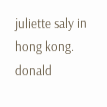juliette saly in hong kong. donald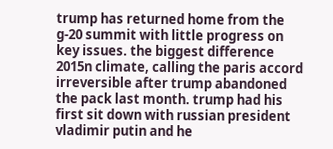trump has returned home from the g-20 summit with little progress on key issues. the biggest difference 2015n climate, calling the paris accord irreversible after trump abandoned the pack last month. trump had his first sit down with russian president vladimir putin and he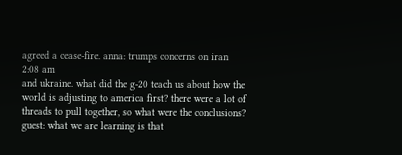agreed a cease-fire. anna: trumps concerns on iran
2:08 am
and ukraine. what did the g-20 teach us about how the world is adjusting to america first? there were a lot of threads to pull together, so what were the conclusions? guest: what we are learning is that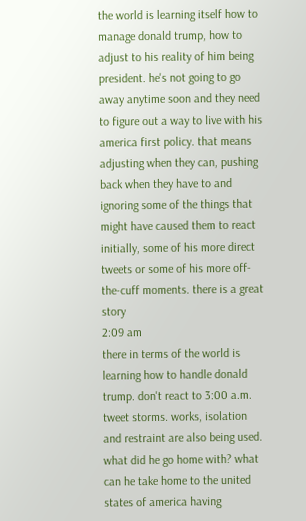the world is learning itself how to manage donald trump, how to adjust to his reality of him being president. he's not going to go away anytime soon and they need to figure out a way to live with his america first policy. that means adjusting when they can, pushing back when they have to and ignoring some of the things that might have caused them to react initially, some of his more direct tweets or some of his more off-the-cuff moments. there is a great story
2:09 am
there in terms of the world is learning how to handle donald trump. don't react to 3:00 a.m. tweet storms. works, isolation and restraint are also being used. what did he go home with? what can he take home to the united states of america having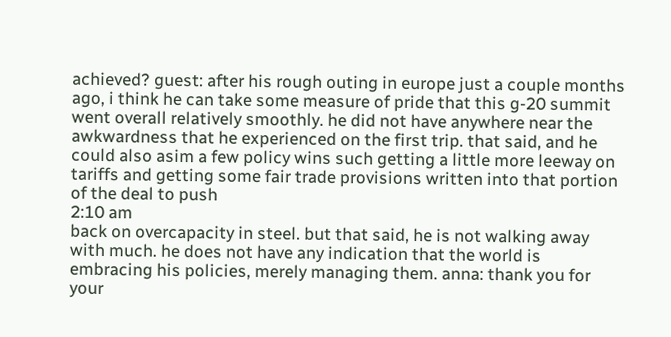achieved? guest: after his rough outing in europe just a couple months ago, i think he can take some measure of pride that this g-20 summit went overall relatively smoothly. he did not have anywhere near the awkwardness that he experienced on the first trip. that said, and he could also asim a few policy wins such getting a little more leeway on tariffs and getting some fair trade provisions written into that portion of the deal to push
2:10 am
back on overcapacity in steel. but that said, he is not walking away with much. he does not have any indication that the world is embracing his policies, merely managing them. anna: thank you for your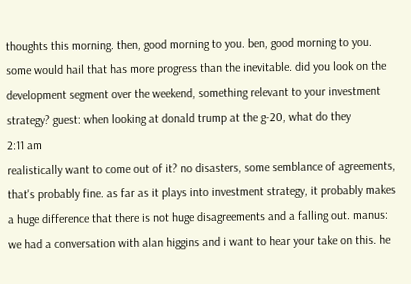thoughts this morning. then, good morning to you. ben, good morning to you. some would hail that has more progress than the inevitable. did you look on the development segment over the weekend, something relevant to your investment strategy? guest: when looking at donald trump at the g-20, what do they
2:11 am
realistically want to come out of it? no disasters, some semblance of agreements, that's probably fine. as far as it plays into investment strategy, it probably makes a huge difference that there is not huge disagreements and a falling out. manus: we had a conversation with alan higgins and i want to hear your take on this. he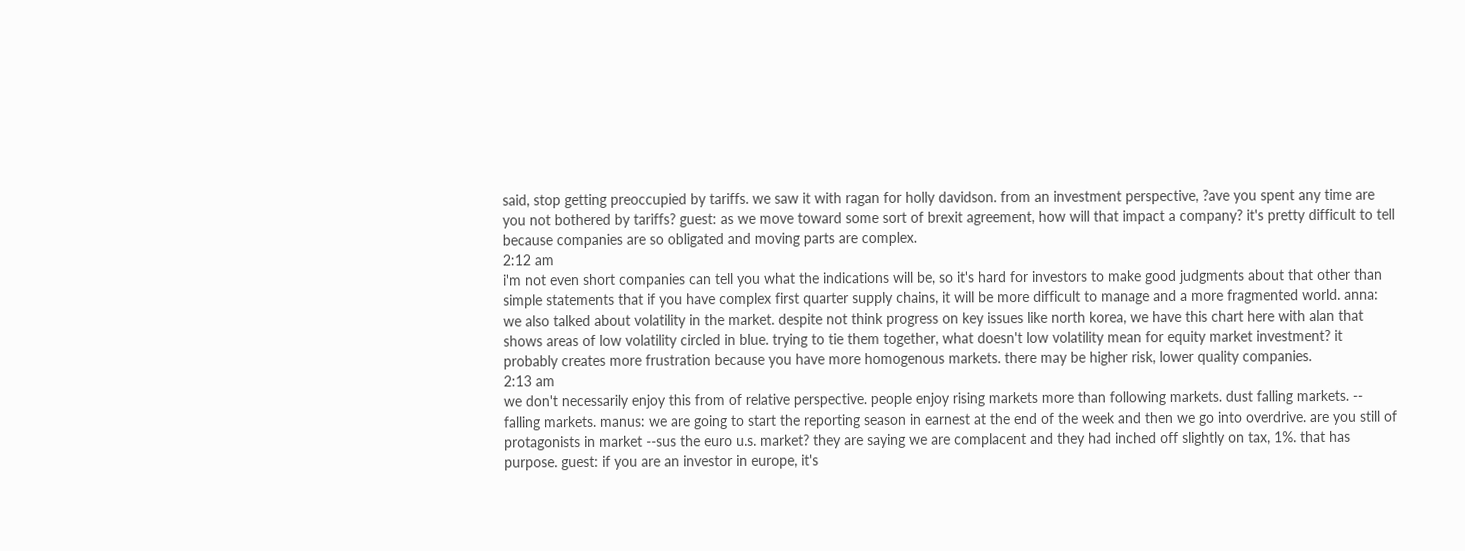said, stop getting preoccupied by tariffs. we saw it with ragan for holly davidson. from an investment perspective, ?ave you spent any time are you not bothered by tariffs? guest: as we move toward some sort of brexit agreement, how will that impact a company? it's pretty difficult to tell because companies are so obligated and moving parts are complex.
2:12 am
i'm not even short companies can tell you what the indications will be, so it's hard for investors to make good judgments about that other than simple statements that if you have complex first quarter supply chains, it will be more difficult to manage and a more fragmented world. anna: we also talked about volatility in the market. despite not think progress on key issues like north korea, we have this chart here with alan that shows areas of low volatility circled in blue. trying to tie them together, what doesn't low volatility mean for equity market investment? it probably creates more frustration because you have more homogenous markets. there may be higher risk, lower quality companies.
2:13 am
we don't necessarily enjoy this from of relative perspective. people enjoy rising markets more than following markets. dust falling markets. -- falling markets. manus: we are going to start the reporting season in earnest at the end of the week and then we go into overdrive. are you still of protagonists in market --sus the euro u.s. market? they are saying we are complacent and they had inched off slightly on tax, 1%. that has purpose. guest: if you are an investor in europe, it's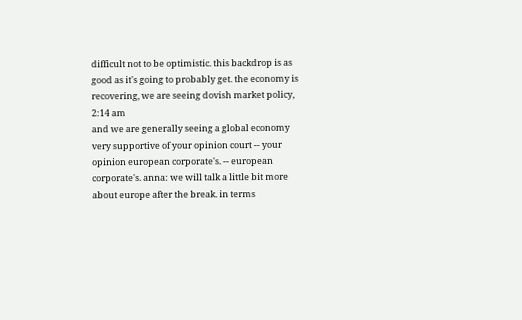difficult not to be optimistic. this backdrop is as good as it's going to probably get. the economy is recovering, we are seeing dovish market policy,
2:14 am
and we are generally seeing a global economy very supportive of your opinion court -- your opinion european corporate's. -- european corporate's. anna: we will talk a little bit more about europe after the break. in terms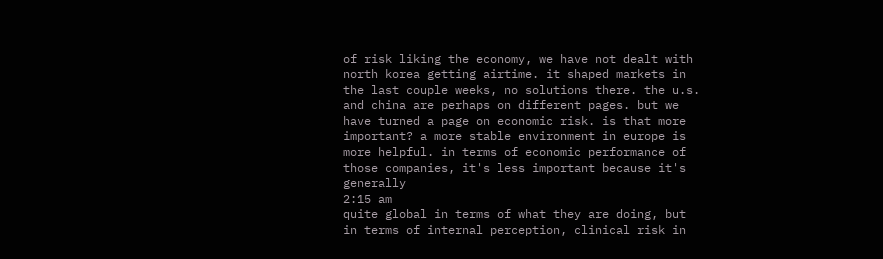of risk liking the economy, we have not dealt with north korea getting airtime. it shaped markets in the last couple weeks, no solutions there. the u.s. and china are perhaps on different pages. but we have turned a page on economic risk. is that more important? a more stable environment in europe is more helpful. in terms of economic performance of those companies, it's less important because it's generally
2:15 am
quite global in terms of what they are doing, but in terms of internal perception, clinical risk in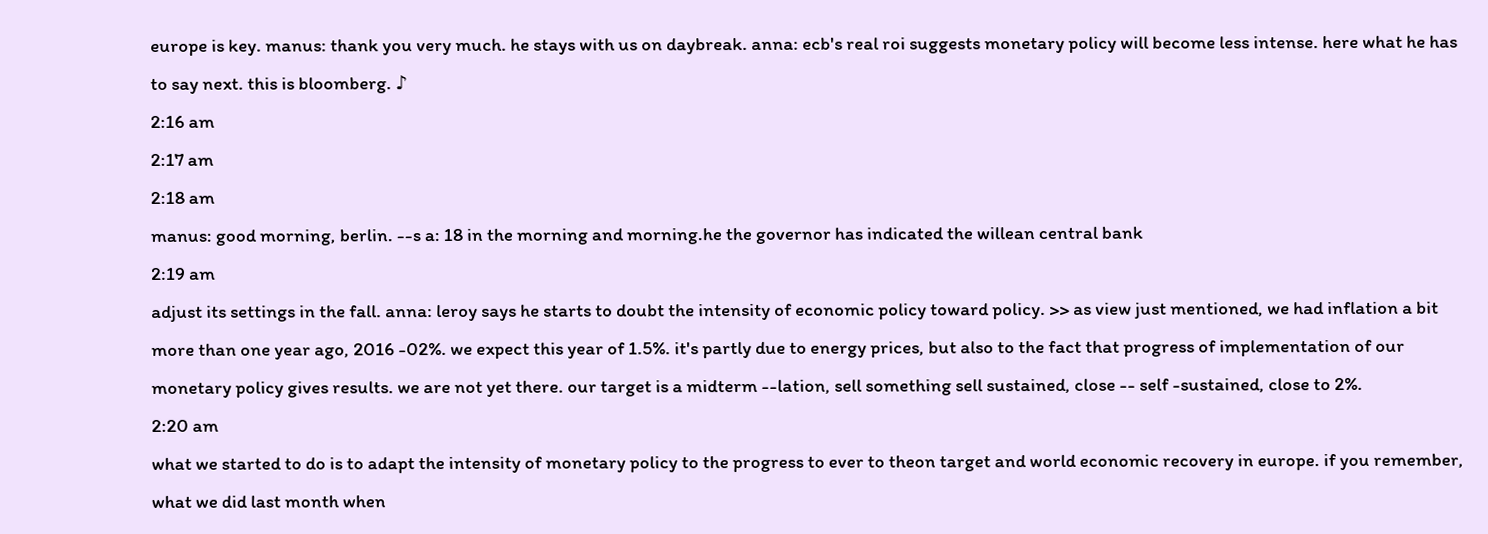europe is key. manus: thank you very much. he stays with us on daybreak. anna: ecb's real roi suggests monetary policy will become less intense. here what he has to say next. this is bloomberg. ♪
2:16 am
2:17 am
2:18 am
manus: good morning, berlin. --s a: 18 in the morning and morning.he the governor has indicated the willean central bank
2:19 am
adjust its settings in the fall. anna: leroy says he starts to doubt the intensity of economic policy toward policy. >> as view just mentioned, we had inflation a bit more than one year ago, 2016 -02%. we expect this year of 1.5%. it's partly due to energy prices, but also to the fact that progress of implementation of our monetary policy gives results. we are not yet there. our target is a midterm --lation, sell something sell sustained, close -- self -sustained, close to 2%.
2:20 am
what we started to do is to adapt the intensity of monetary policy to the progress to ever to theon target and world economic recovery in europe. if you remember, what we did last month when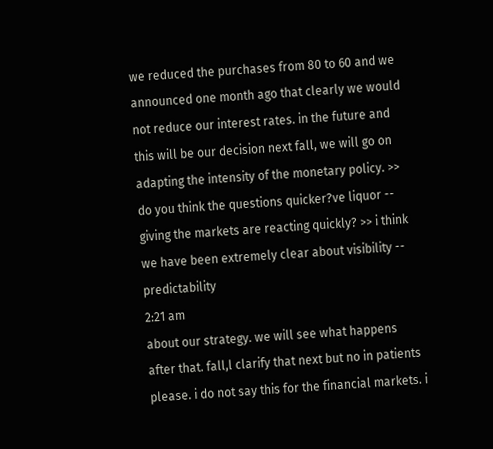we reduced the purchases from 80 to 60 and we announced one month ago that clearly we would not reduce our interest rates. in the future and this will be our decision next fall, we will go on adapting the intensity of the monetary policy. >> do you think the questions quicker?ve liquor -- giving the markets are reacting quickly? >> i think we have been extremely clear about visibility -- predictability
2:21 am
about our strategy. we will see what happens after that. fall,l clarify that next but no in patients please. i do not say this for the financial markets. i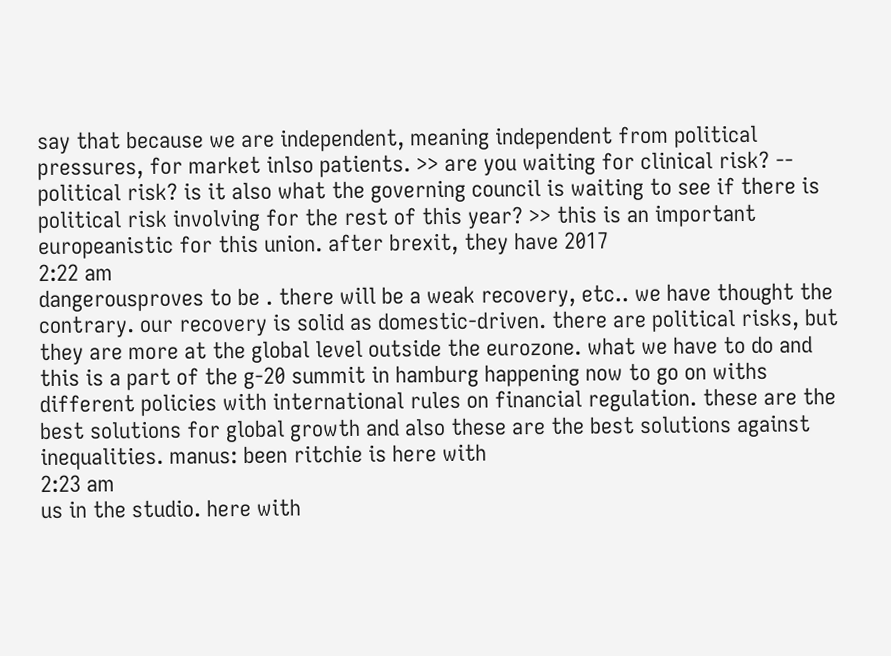say that because we are independent, meaning independent from political pressures, for market inlso patients. >> are you waiting for clinical risk? -- political risk? is it also what the governing council is waiting to see if there is political risk involving for the rest of this year? >> this is an important europeanistic for this union. after brexit, they have 2017
2:22 am
dangerousproves to be . there will be a weak recovery, etc.. we have thought the contrary. our recovery is solid as domestic-driven. there are political risks, but they are more at the global level outside the eurozone. what we have to do and this is a part of the g-20 summit in hamburg happening now to go on withs different policies with international rules on financial regulation. these are the best solutions for global growth and also these are the best solutions against inequalities. manus: been ritchie is here with
2:23 am
us in the studio. here with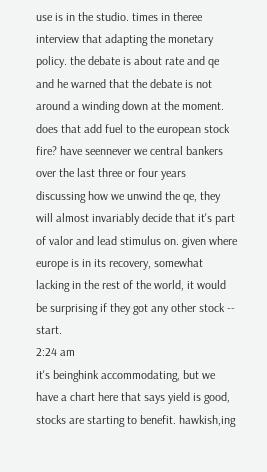use is in the studio. times in theree interview that adapting the monetary policy. the debate is about rate and qe and he warned that the debate is not around a winding down at the moment. does that add fuel to the european stock fire? have seennever we central bankers over the last three or four years discussing how we unwind the qe, they will almost invariably decide that it's part of valor and lead stimulus on. given where europe is in its recovery, somewhat lacking in the rest of the world, it would be surprising if they got any other stock -- start.
2:24 am
it's beinghink accommodating, but we have a chart here that says yield is good, stocks are starting to benefit. hawkish,ing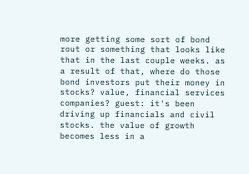more getting some sort of bond rout or something that looks like that in the last couple weeks. as a result of that, where do those bond investors put their money in stocks? value, financial services companies? guest: it's been driving up financials and civil stocks. the value of growth becomes less in a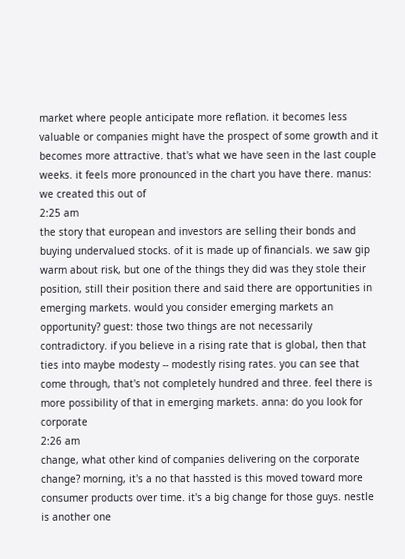market where people anticipate more reflation. it becomes less valuable or companies might have the prospect of some growth and it becomes more attractive. that's what we have seen in the last couple weeks. it feels more pronounced in the chart you have there. manus: we created this out of
2:25 am
the story that european and investors are selling their bonds and buying undervalued stocks. of it is made up of financials. we saw gip warm about risk, but one of the things they did was they stole their position, still their position there and said there are opportunities in emerging markets. would you consider emerging markets an opportunity? guest: those two things are not necessarily contradictory. if you believe in a rising rate that is global, then that ties into maybe modesty -- modestly rising rates. you can see that come through, that's not completely hundred and three. feel there is more possibility of that in emerging markets. anna: do you look for corporate
2:26 am
change, what other kind of companies delivering on the corporate change? morning, it's a no that hassted is this moved toward more consumer products over time. it's a big change for those guys. nestle is another one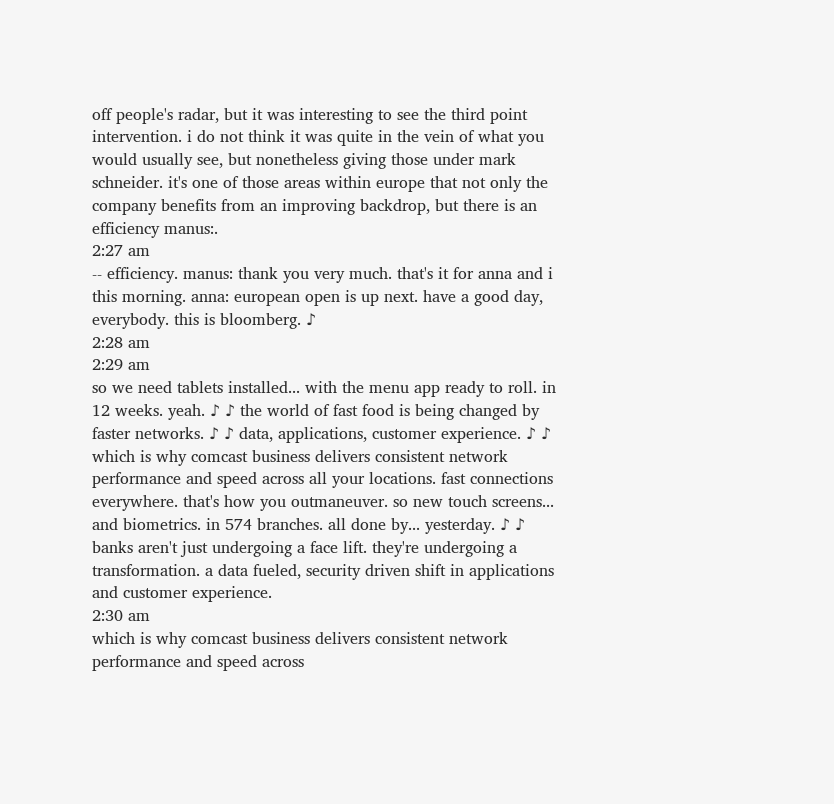off people's radar, but it was interesting to see the third point intervention. i do not think it was quite in the vein of what you would usually see, but nonetheless giving those under mark schneider. it's one of those areas within europe that not only the company benefits from an improving backdrop, but there is an efficiency manus:.
2:27 am
-- efficiency. manus: thank you very much. that's it for anna and i this morning. anna: european open is up next. have a good day, everybody. this is bloomberg. ♪
2:28 am
2:29 am
so we need tablets installed... with the menu app ready to roll. in 12 weeks. yeah. ♪ ♪ the world of fast food is being changed by faster networks. ♪ ♪ data, applications, customer experience. ♪ ♪ which is why comcast business delivers consistent network performance and speed across all your locations. fast connections everywhere. that's how you outmaneuver. so new touch screens... and biometrics. in 574 branches. all done by... yesterday. ♪ ♪ banks aren't just undergoing a face lift. they're undergoing a transformation. a data fueled, security driven shift in applications and customer experience.
2:30 am
which is why comcast business delivers consistent network performance and speed across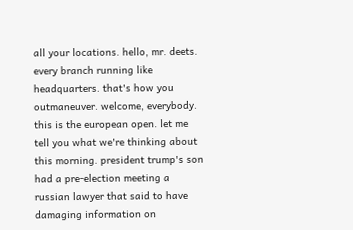all your locations. hello, mr. deets. every branch running like headquarters. that's how you outmaneuver. welcome, everybody. this is the european open. let me tell you what we're thinking about this morning. president trump's son had a pre-election meeting a russian lawyer that said to have damaging information on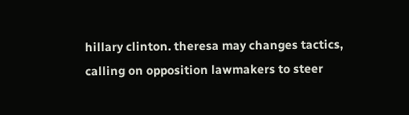hillary clinton. theresa may changes tactics, calling on opposition lawmakers to steer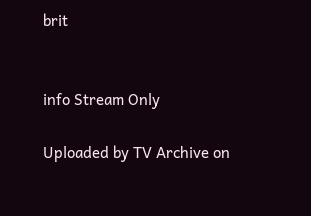brit


info Stream Only

Uploaded by TV Archive on